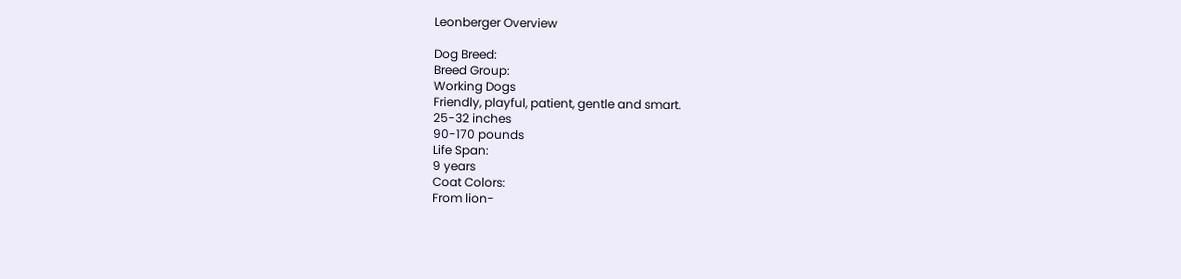Leonberger Overview

Dog Breed:
Breed Group:
Working Dogs
Friendly, playful, patient, gentle and smart.
25-32 inches
90-170 pounds
Life Span:
9 years
Coat Colors:
From lion-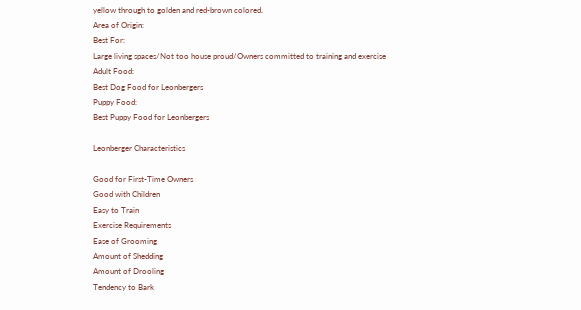yellow through to golden and red-brown colored.
Area of Origin:
Best For:
Large living spaces/Not too house proud/Owners committed to training and exercise
Adult Food:
Best Dog Food for Leonbergers
Puppy Food:
Best Puppy Food for Leonbergers

Leonberger Characteristics

Good for First-Time Owners
Good with Children
Easy to Train
Exercise Requirements
Ease of Grooming
Amount of Shedding
Amount of Drooling
Tendency to Bark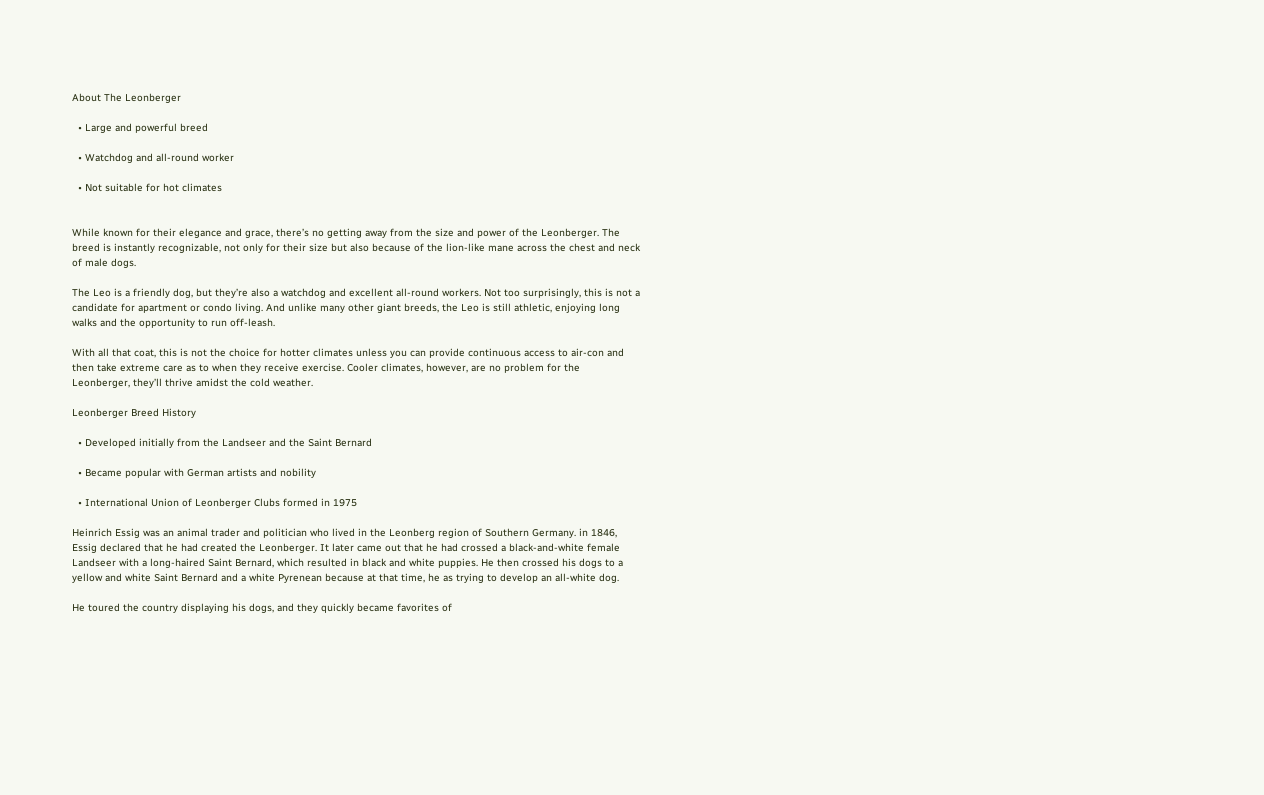About The Leonberger

  • Large and powerful breed

  • Watchdog and all-round worker

  • Not suitable for hot climates


While known for their elegance and grace, there’s no getting away from the size and power of the Leonberger. The breed is instantly recognizable, not only for their size but also because of the lion-like mane across the chest and neck of male dogs.

The Leo is a friendly dog, but they’re also a watchdog and excellent all-round workers. Not too surprisingly, this is not a candidate for apartment or condo living. And unlike many other giant breeds, the Leo is still athletic, enjoying long walks and the opportunity to run off-leash.

With all that coat, this is not the choice for hotter climates unless you can provide continuous access to air-con and then take extreme care as to when they receive exercise. Cooler climates, however, are no problem for the Leonberger, they’ll thrive amidst the cold weather.

Leonberger Breed History

  • Developed initially from the Landseer and the Saint Bernard

  • Became popular with German artists and nobility

  • International Union of Leonberger Clubs formed in 1975

Heinrich Essig was an animal trader and politician who lived in the Leonberg region of Southern Germany. in 1846, Essig declared that he had created the Leonberger. It later came out that he had crossed a black-and-white female Landseer with a long-haired Saint Bernard, which resulted in black and white puppies. He then crossed his dogs to a yellow and white Saint Bernard and a white Pyrenean because at that time, he as trying to develop an all-white dog.

He toured the country displaying his dogs, and they quickly became favorites of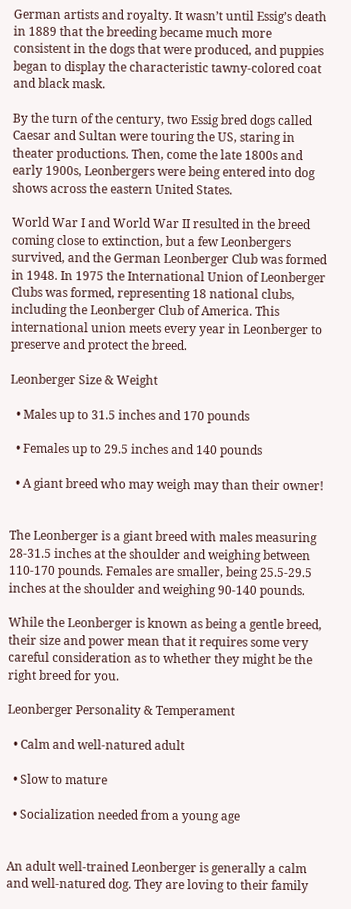German artists and royalty. It wasn’t until Essig’s death in 1889 that the breeding became much more consistent in the dogs that were produced, and puppies began to display the characteristic tawny-colored coat and black mask.

By the turn of the century, two Essig bred dogs called Caesar and Sultan were touring the US, staring in theater productions. Then, come the late 1800s and early 1900s, Leonbergers were being entered into dog shows across the eastern United States.

World War I and World War II resulted in the breed coming close to extinction, but a few Leonbergers survived, and the German Leonberger Club was formed in 1948. In 1975 the International Union of Leonberger Clubs was formed, representing 18 national clubs, including the Leonberger Club of America. This international union meets every year in Leonberger to preserve and protect the breed.

Leonberger Size & Weight

  • Males up to 31.5 inches and 170 pounds

  • Females up to 29.5 inches and 140 pounds

  • A giant breed who may weigh may than their owner!


The Leonberger is a giant breed with males measuring 28-31.5 inches at the shoulder and weighing between 110-170 pounds. Females are smaller, being 25.5-29.5 inches at the shoulder and weighing 90-140 pounds.

While the Leonberger is known as being a gentle breed, their size and power mean that it requires some very careful consideration as to whether they might be the right breed for you.

Leonberger Personality & Temperament

  • Calm and well-natured adult

  • Slow to mature

  • Socialization needed from a young age


An adult well-trained Leonberger is generally a calm and well-natured dog. They are loving to their family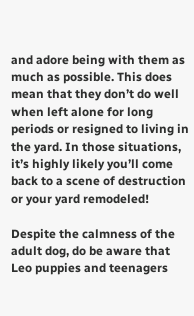and adore being with them as much as possible. This does mean that they don’t do well when left alone for long periods or resigned to living in the yard. In those situations, it’s highly likely you’ll come back to a scene of destruction or your yard remodeled!

Despite the calmness of the adult dog, do be aware that Leo puppies and teenagers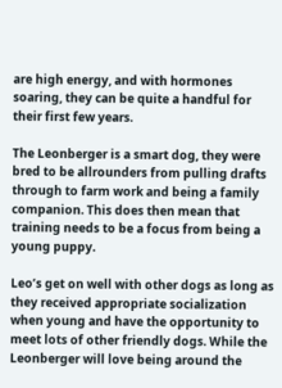are high energy, and with hormones soaring, they can be quite a handful for their first few years.

The Leonberger is a smart dog, they were bred to be allrounders from pulling drafts through to farm work and being a family companion. This does then mean that training needs to be a focus from being a young puppy.

Leo’s get on well with other dogs as long as they received appropriate socialization when young and have the opportunity to meet lots of other friendly dogs. While the Leonberger will love being around the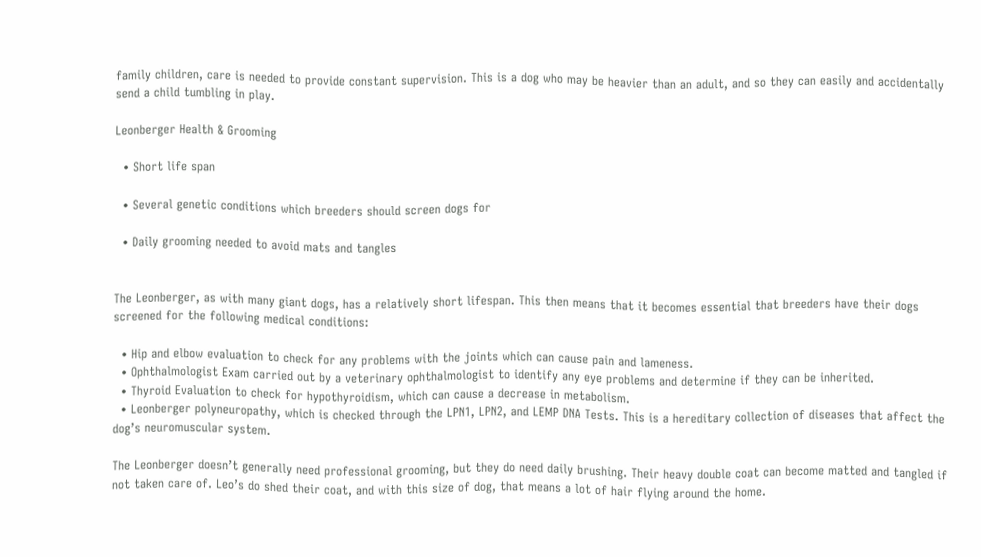family children, care is needed to provide constant supervision. This is a dog who may be heavier than an adult, and so they can easily and accidentally send a child tumbling in play.

Leonberger Health & Grooming

  • Short life span

  • Several genetic conditions which breeders should screen dogs for

  • Daily grooming needed to avoid mats and tangles


The Leonberger, as with many giant dogs, has a relatively short lifespan. This then means that it becomes essential that breeders have their dogs screened for the following medical conditions:

  • Hip and elbow evaluation to check for any problems with the joints which can cause pain and lameness.
  • Ophthalmologist Exam carried out by a veterinary ophthalmologist to identify any eye problems and determine if they can be inherited.
  • Thyroid Evaluation to check for hypothyroidism, which can cause a decrease in metabolism.
  • Leonberger polyneuropathy, which is checked through the LPN1, LPN2, and LEMP DNA Tests. This is a hereditary collection of diseases that affect the dog’s neuromuscular system.

The Leonberger doesn’t generally need professional grooming, but they do need daily brushing. Their heavy double coat can become matted and tangled if not taken care of. Leo’s do shed their coat, and with this size of dog, that means a lot of hair flying around the home.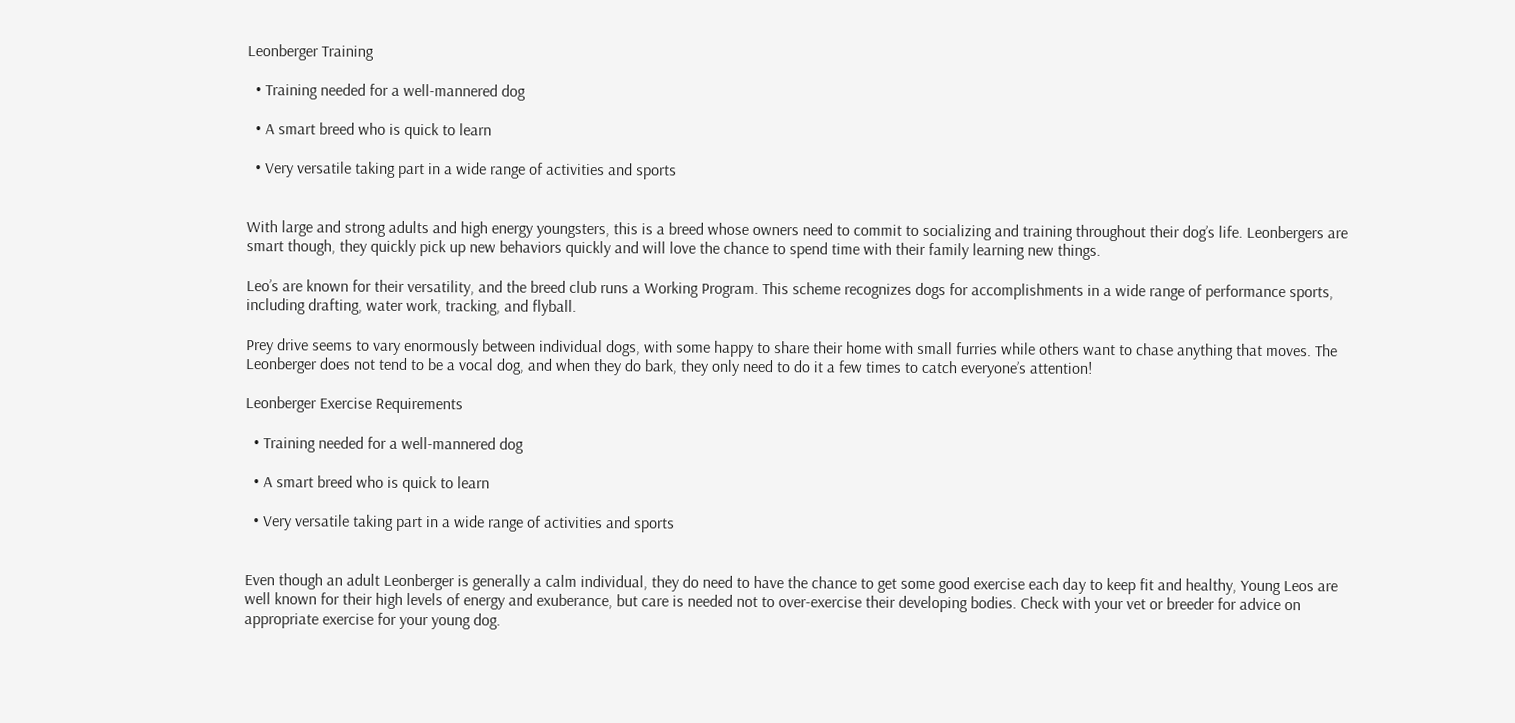Leonberger Training

  • Training needed for a well-mannered dog

  • A smart breed who is quick to learn

  • Very versatile taking part in a wide range of activities and sports


With large and strong adults and high energy youngsters, this is a breed whose owners need to commit to socializing and training throughout their dog’s life. Leonbergers are smart though, they quickly pick up new behaviors quickly and will love the chance to spend time with their family learning new things.

Leo’s are known for their versatility, and the breed club runs a Working Program. This scheme recognizes dogs for accomplishments in a wide range of performance sports, including drafting, water work, tracking, and flyball.

Prey drive seems to vary enormously between individual dogs, with some happy to share their home with small furries while others want to chase anything that moves. The Leonberger does not tend to be a vocal dog, and when they do bark, they only need to do it a few times to catch everyone’s attention!

Leonberger Exercise Requirements

  • Training needed for a well-mannered dog

  • A smart breed who is quick to learn

  • Very versatile taking part in a wide range of activities and sports


Even though an adult Leonberger is generally a calm individual, they do need to have the chance to get some good exercise each day to keep fit and healthy, Young Leos are well known for their high levels of energy and exuberance, but care is needed not to over-exercise their developing bodies. Check with your vet or breeder for advice on appropriate exercise for your young dog.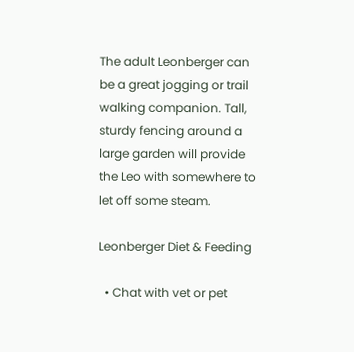The adult Leonberger can be a great jogging or trail walking companion. Tall, sturdy fencing around a large garden will provide the Leo with somewhere to let off some steam.

Leonberger Diet & Feeding

  • Chat with vet or pet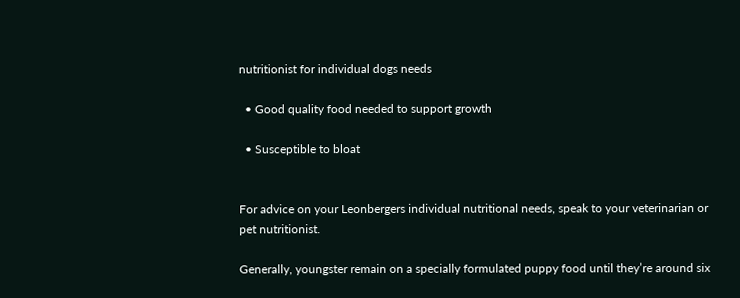nutritionist for individual dogs needs

  • Good quality food needed to support growth

  • Susceptible to bloat


For advice on your Leonbergers individual nutritional needs, speak to your veterinarian or pet nutritionist.

Generally, youngster remain on a specially formulated puppy food until they’re around six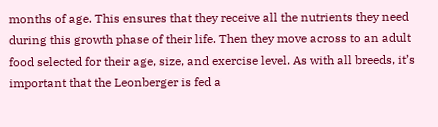months of age. This ensures that they receive all the nutrients they need during this growth phase of their life. Then they move across to an adult food selected for their age, size, and exercise level. As with all breeds, it’s important that the Leonberger is fed a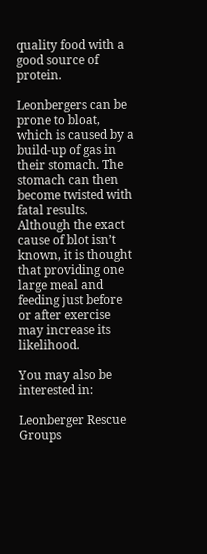quality food with a good source of protein.

Leonbergers can be prone to bloat, which is caused by a build-up of gas in their stomach. The stomach can then become twisted with fatal results. Although the exact cause of blot isn’t known, it is thought that providing one large meal and feeding just before or after exercise may increase its likelihood.

You may also be interested in:

Leonberger Rescue Groups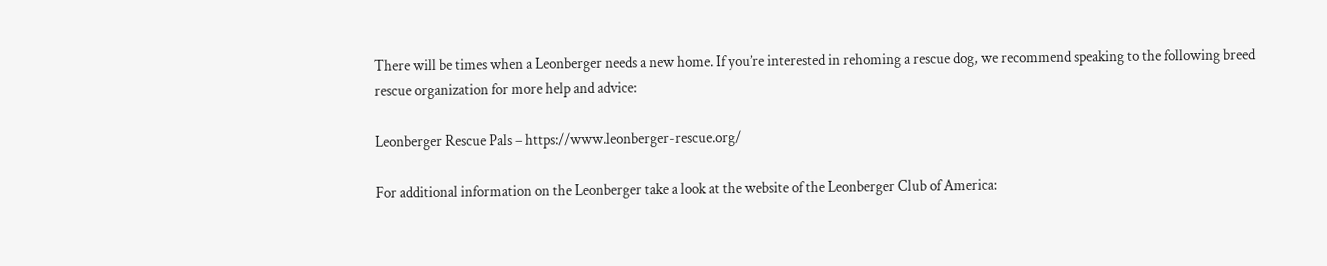There will be times when a Leonberger needs a new home. If you’re interested in rehoming a rescue dog, we recommend speaking to the following breed rescue organization for more help and advice:

Leonberger Rescue Pals – https://www.leonberger-rescue.org/

For additional information on the Leonberger take a look at the website of the Leonberger Club of America: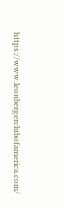https://www.leonbergerclubofamerica.com/